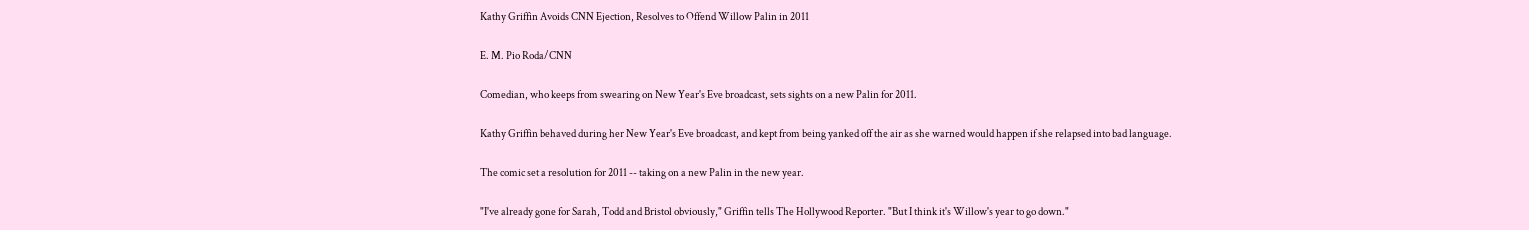Kathy Griffin Avoids CNN Ejection, Resolves to Offend Willow Palin in 2011

E. M. Pio Roda/CNN

Comedian, who keeps from swearing on New Year's Eve broadcast, sets sights on a new Palin for 2011.

Kathy Griffin behaved during her New Year's Eve broadcast, and kept from being yanked off the air as she warned would happen if she relapsed into bad language.

The comic set a resolution for 2011 -- taking on a new Palin in the new year.

"I've already gone for Sarah, Todd and Bristol obviously," Griffin tells The Hollywood Reporter. "But I think it's Willow's year to go down."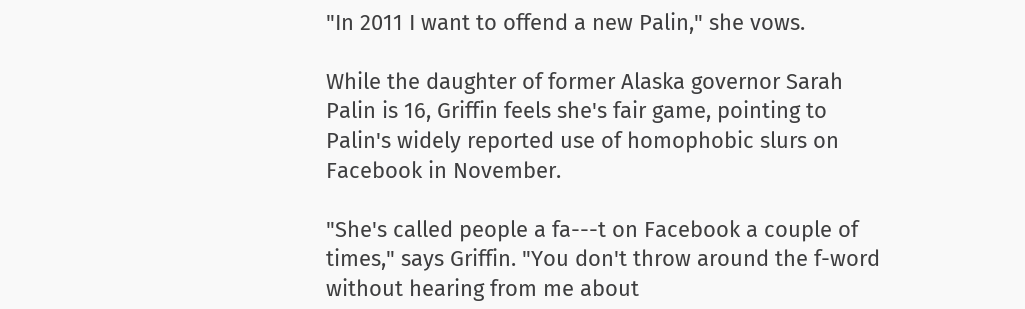"In 2011 I want to offend a new Palin," she vows.

While the daughter of former Alaska governor Sarah Palin is 16, Griffin feels she's fair game, pointing to Palin's widely reported use of homophobic slurs on Facebook in November.

"She's called people a fa---t on Facebook a couple of times," says Griffin. "You don't throw around the f-word without hearing from me about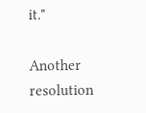it."

Another resolution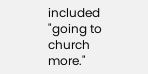included "going to church more."